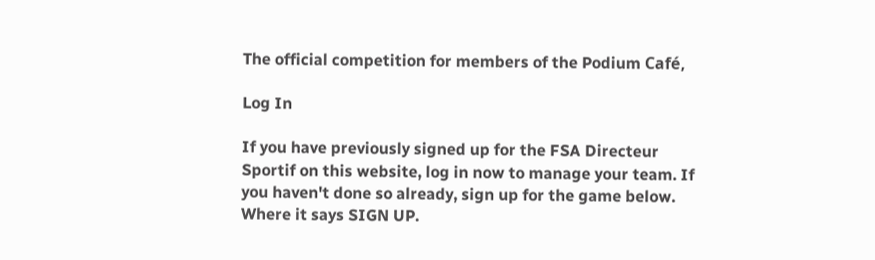The official competition for members of the Podium Café,

Log In

If you have previously signed up for the FSA Directeur Sportif on this website, log in now to manage your team. If you haven't done so already, sign up for the game below. Where it says SIGN UP.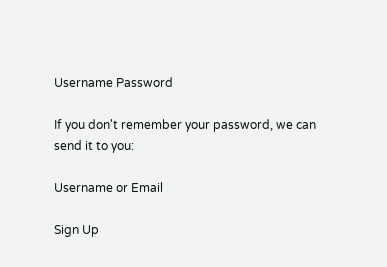Username Password

If you don't remember your password, we can send it to you:

Username or Email

Sign Up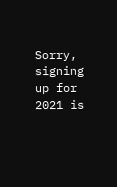Sorry, signing up for 2021 is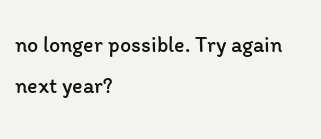no longer possible. Try again next year?